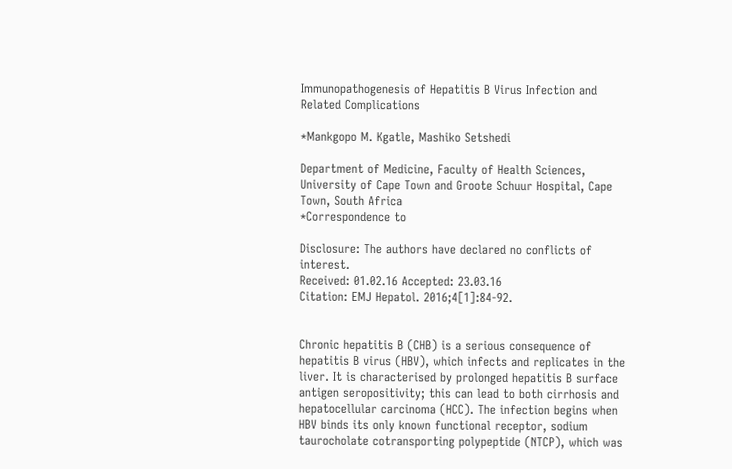Immunopathogenesis of Hepatitis B Virus Infection and Related Complications

*Mankgopo M. Kgatle, Mashiko Setshedi

Department of Medicine, Faculty of Health Sciences, University of Cape Town and Groote Schuur Hospital, Cape Town, South Africa
*Correspondence to

Disclosure: The authors have declared no conflicts of interest.
Received: 01.02.16 Accepted: 23.03.16
Citation: EMJ Hepatol. 2016;4[1]:84-92.


Chronic hepatitis B (CHB) is a serious consequence of hepatitis B virus (HBV), which infects and replicates in the liver. It is characterised by prolonged hepatitis B surface antigen seropositivity; this can lead to both cirrhosis and hepatocellular carcinoma (HCC). The infection begins when HBV binds its only known functional receptor, sodium taurocholate cotransporting polypeptide (NTCP), which was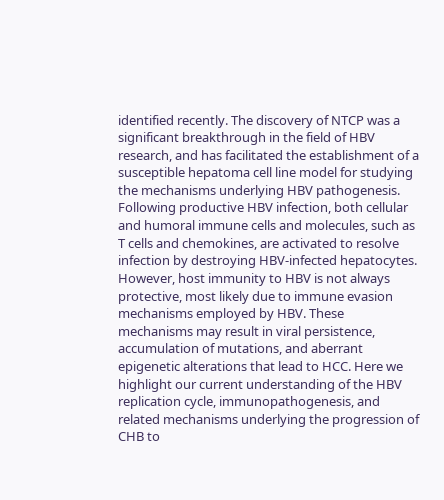identified recently. The discovery of NTCP was a significant breakthrough in the field of HBV research, and has facilitated the establishment of a susceptible hepatoma cell line model for studying the mechanisms underlying HBV pathogenesis. Following productive HBV infection, both cellular and humoral immune cells and molecules, such as T cells and chemokines, are activated to resolve infection by destroying HBV-infected hepatocytes. However, host immunity to HBV is not always protective, most likely due to immune evasion mechanisms employed by HBV. These mechanisms may result in viral persistence, accumulation of mutations, and aberrant epigenetic alterations that lead to HCC. Here we highlight our current understanding of the HBV replication cycle, immunopathogenesis, and related mechanisms underlying the progression of CHB to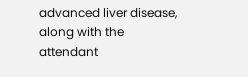advanced liver disease, along with the attendant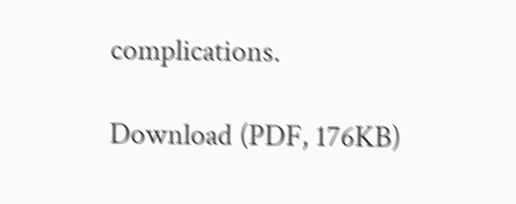complications.

Download (PDF, 176KB)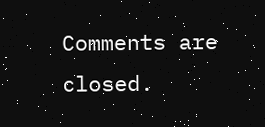Comments are closed.